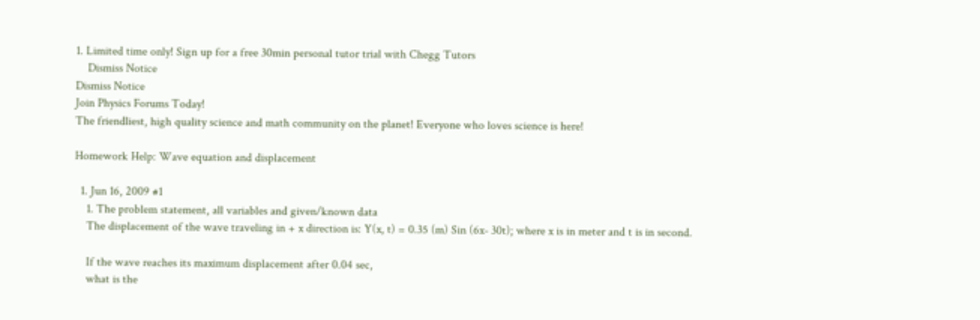1. Limited time only! Sign up for a free 30min personal tutor trial with Chegg Tutors
    Dismiss Notice
Dismiss Notice
Join Physics Forums Today!
The friendliest, high quality science and math community on the planet! Everyone who loves science is here!

Homework Help: Wave equation and displacement

  1. Jun 16, 2009 #1
    1. The problem statement, all variables and given/known data
    The displacement of the wave traveling in + x direction is: Y(x, t) = 0.35 (m) Sin (6x- 30t); where x is in meter and t is in second.

    If the wave reaches its maximum displacement after 0.04 sec,
    what is the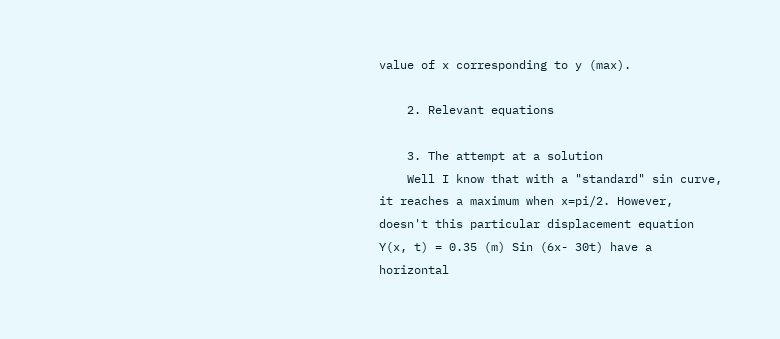value of x corresponding to y (max).

    2. Relevant equations

    3. The attempt at a solution
    Well I know that with a "standard" sin curve, it reaches a maximum when x=pi/2. However, doesn't this particular displacement equation Y(x, t) = 0.35 (m) Sin (6x- 30t) have a horizontal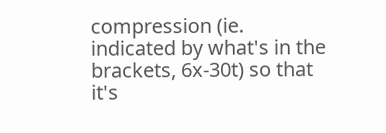compression (ie. indicated by what's in the brackets, 6x-30t) so that it's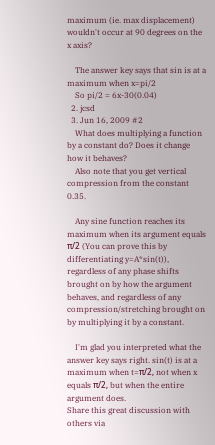maximum (ie. max displacement) wouldn't occur at 90 degrees on the x axis?

    The answer key says that sin is at a maximum when x=pi/2
    So pi/2 = 6x-30(0.04)
  2. jcsd
  3. Jun 16, 2009 #2
    What does multiplying a function by a constant do? Does it change how it behaves?
    Also note that you get vertical compression from the constant 0.35.

    Any sine function reaches its maximum when its argument equals π/2 (You can prove this by differentiating y=A*sin(t)), regardless of any phase shifts brought on by how the argument behaves, and regardless of any compression/stretching brought on by multiplying it by a constant.

    I'm glad you interpreted what the answer key says right. sin(t) is at a maximum when t=π/2, not when x equals π/2, but when the entire argument does.
Share this great discussion with others via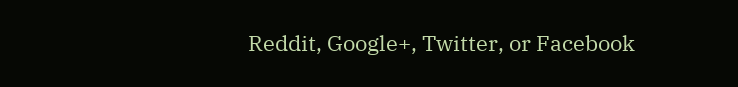Reddit, Google+, Twitter, or Facebook